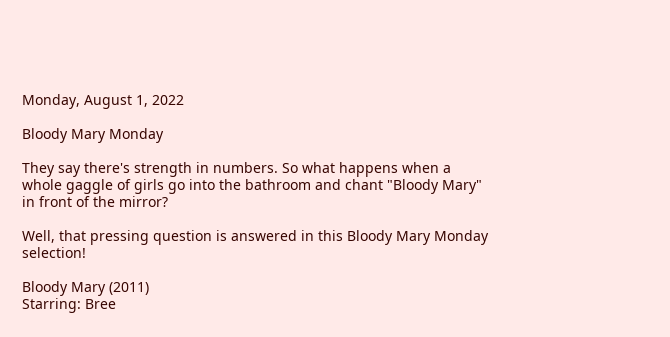Monday, August 1, 2022

Bloody Mary Monday

They say there's strength in numbers. So what happens when a whole gaggle of girls go into the bathroom and chant "Bloody Mary" in front of the mirror?

Well, that pressing question is answered in this Bloody Mary Monday selection!

Bloody Mary (2011)
Starring: Bree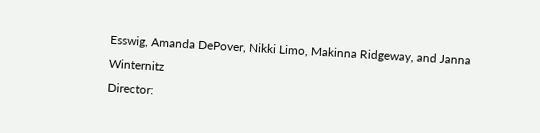Esswig, Amanda DePover, Nikki Limo, Makinna Ridgeway, and Janna Winternitz
Director: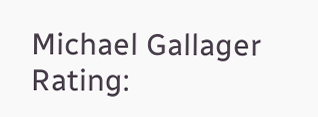Michael Gallager
Rating: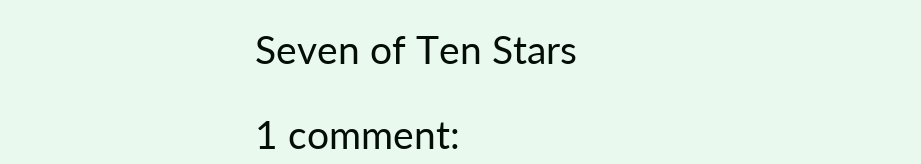Seven of Ten Stars

1 comment: